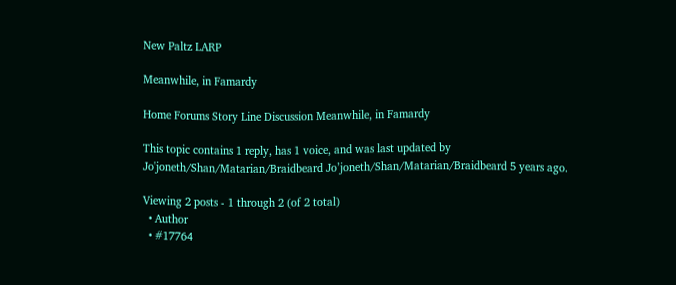New Paltz LARP

Meanwhile, in Famardy

Home Forums Story Line Discussion Meanwhile, in Famardy

This topic contains 1 reply, has 1 voice, and was last updated by Jo'joneth/Shan/Matarian/Braidbeard Jo’joneth/Shan/Matarian/Braidbeard 5 years ago.

Viewing 2 posts - 1 through 2 (of 2 total)
  • Author
  • #17764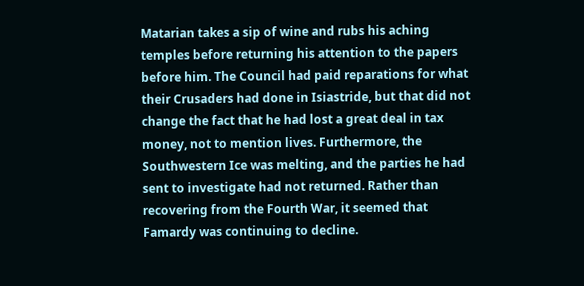Matarian takes a sip of wine and rubs his aching temples before returning his attention to the papers before him. The Council had paid reparations for what their Crusaders had done in Isiastride, but that did not change the fact that he had lost a great deal in tax money, not to mention lives. Furthermore, the Southwestern Ice was melting, and the parties he had sent to investigate had not returned. Rather than recovering from the Fourth War, it seemed that Famardy was continuing to decline.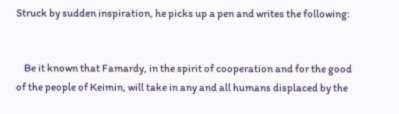Struck by sudden inspiration, he picks up a pen and writes the following:


    Be it known that Famardy, in the spirit of cooperation and for the good of the people of Keimin, will take in any and all humans displaced by the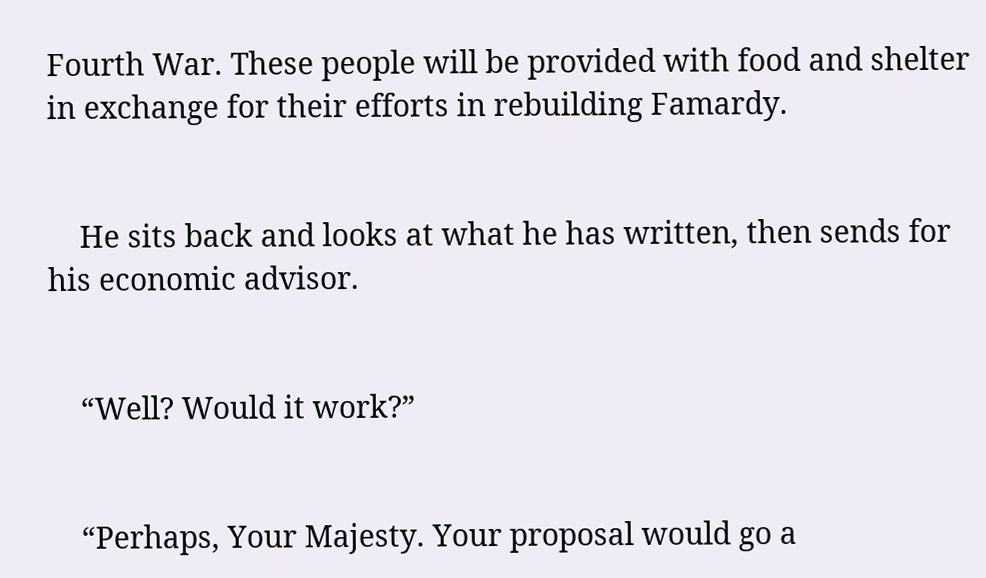Fourth War. These people will be provided with food and shelter in exchange for their efforts in rebuilding Famardy.


    He sits back and looks at what he has written, then sends for his economic advisor.


    “Well? Would it work?”


    “Perhaps, Your Majesty. Your proposal would go a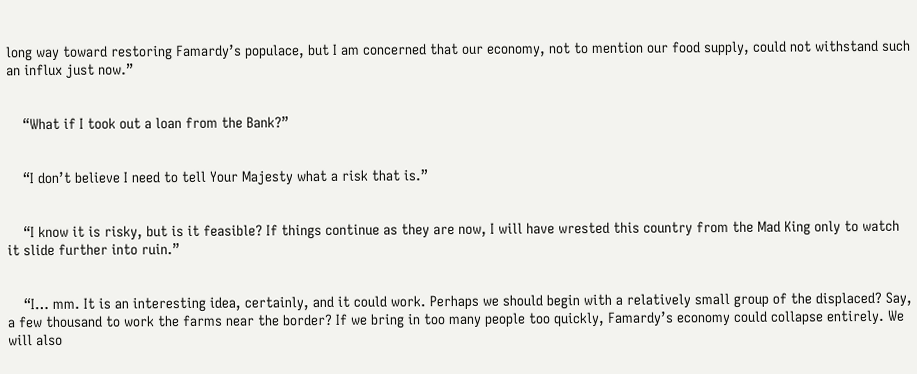long way toward restoring Famardy’s populace, but I am concerned that our economy, not to mention our food supply, could not withstand such an influx just now.”


    “What if I took out a loan from the Bank?”


    “I don’t believe I need to tell Your Majesty what a risk that is.”


    “I know it is risky, but is it feasible? If things continue as they are now, I will have wrested this country from the Mad King only to watch it slide further into ruin.”


    “I… mm. It is an interesting idea, certainly, and it could work. Perhaps we should begin with a relatively small group of the displaced? Say, a few thousand to work the farms near the border? If we bring in too many people too quickly, Famardy’s economy could collapse entirely. We will also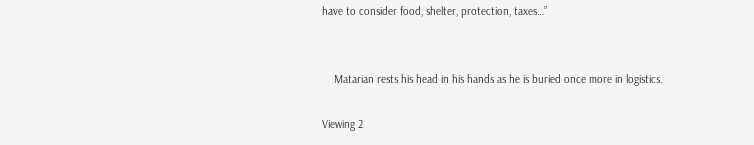have to consider food, shelter, protection, taxes…”


    Matarian rests his head in his hands as he is buried once more in logistics.

Viewing 2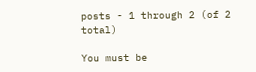posts - 1 through 2 (of 2 total)

You must be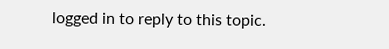logged in to reply to this topic.